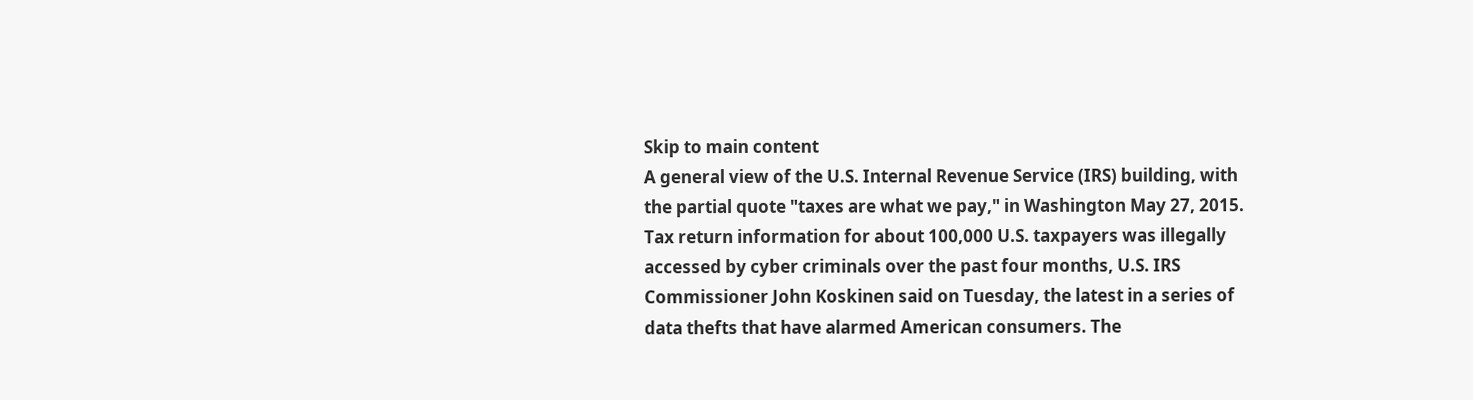Skip to main content
A general view of the U.S. Internal Revenue Service (IRS) building, with the partial quote "taxes are what we pay," in Washington May 27, 2015. Tax return information for about 100,000 U.S. taxpayers was illegally accessed by cyber criminals over the past four months, U.S. IRS Commissioner John Koskinen said on Tuesday, the latest in a series of data thefts that have alarmed American consumers. The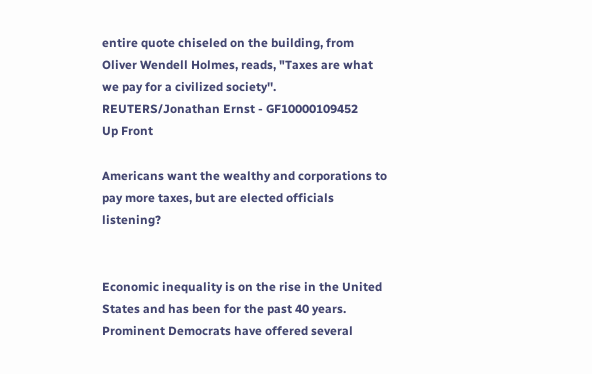entire quote chiseled on the building, from Oliver Wendell Holmes, reads, "Taxes are what we pay for a civilized society''. REUTERS/Jonathan Ernst - GF10000109452
Up Front

Americans want the wealthy and corporations to pay more taxes, but are elected officials listening?


Economic inequality is on the rise in the United States and has been for the past 40 years. Prominent Democrats have offered several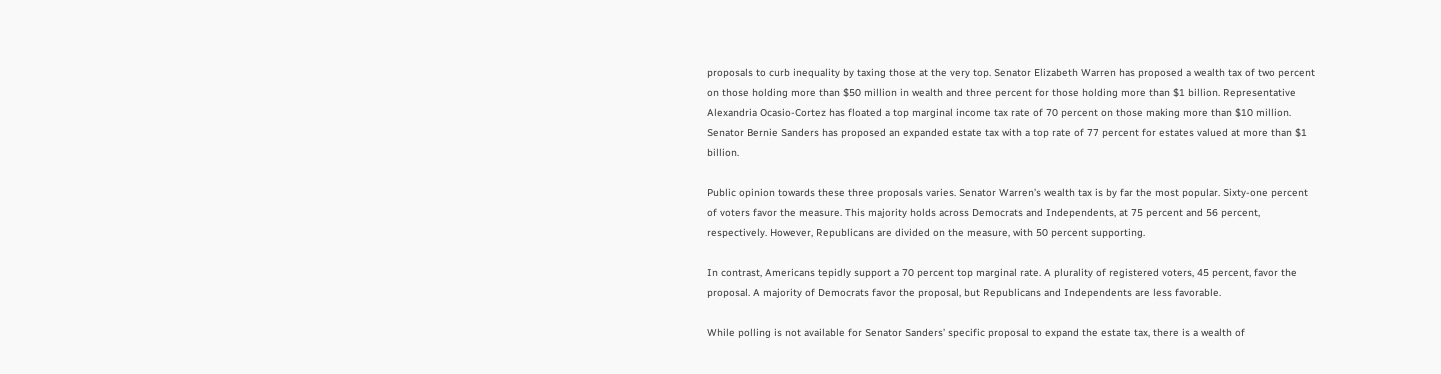proposals to curb inequality by taxing those at the very top. Senator Elizabeth Warren has proposed a wealth tax of two percent on those holding more than $50 million in wealth and three percent for those holding more than $1 billion. Representative Alexandria Ocasio-Cortez has floated a top marginal income tax rate of 70 percent on those making more than $10 million. Senator Bernie Sanders has proposed an expanded estate tax with a top rate of 77 percent for estates valued at more than $1 billion.

Public opinion towards these three proposals varies. Senator Warren’s wealth tax is by far the most popular. Sixty-one percent of voters favor the measure. This majority holds across Democrats and Independents, at 75 percent and 56 percent, respectively. However, Republicans are divided on the measure, with 50 percent supporting.

In contrast, Americans tepidly support a 70 percent top marginal rate. A plurality of registered voters, 45 percent, favor the proposal. A majority of Democrats favor the proposal, but Republicans and Independents are less favorable.

While polling is not available for Senator Sanders’ specific proposal to expand the estate tax, there is a wealth of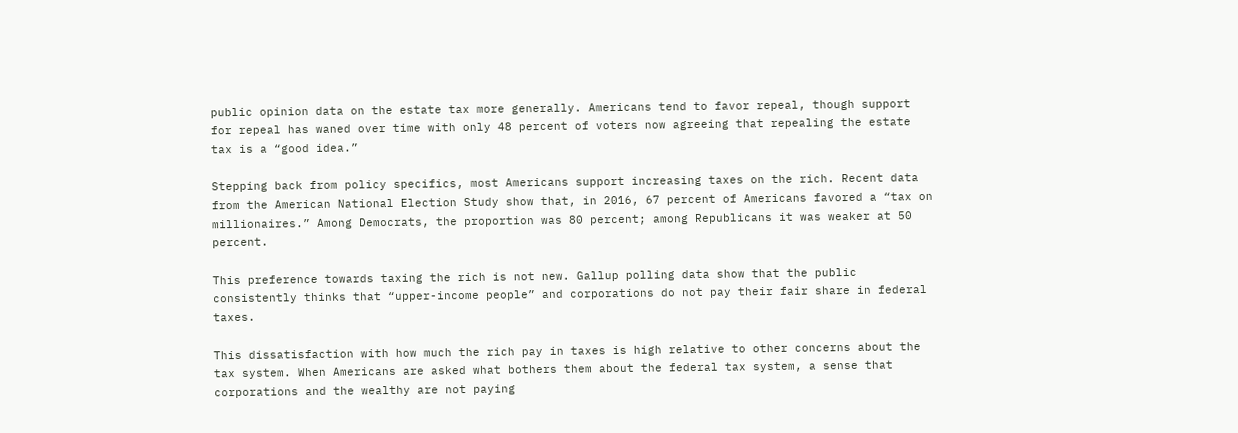public opinion data on the estate tax more generally. Americans tend to favor repeal, though support for repeal has waned over time with only 48 percent of voters now agreeing that repealing the estate tax is a “good idea.”

Stepping back from policy specifics, most Americans support increasing taxes on the rich. Recent data from the American National Election Study show that, in 2016, 67 percent of Americans favored a “tax on millionaires.” Among Democrats, the proportion was 80 percent; among Republicans it was weaker at 50 percent.

This preference towards taxing the rich is not new. Gallup polling data show that the public consistently thinks that “upper-income people” and corporations do not pay their fair share in federal taxes.

This dissatisfaction with how much the rich pay in taxes is high relative to other concerns about the tax system. When Americans are asked what bothers them about the federal tax system, a sense that corporations and the wealthy are not paying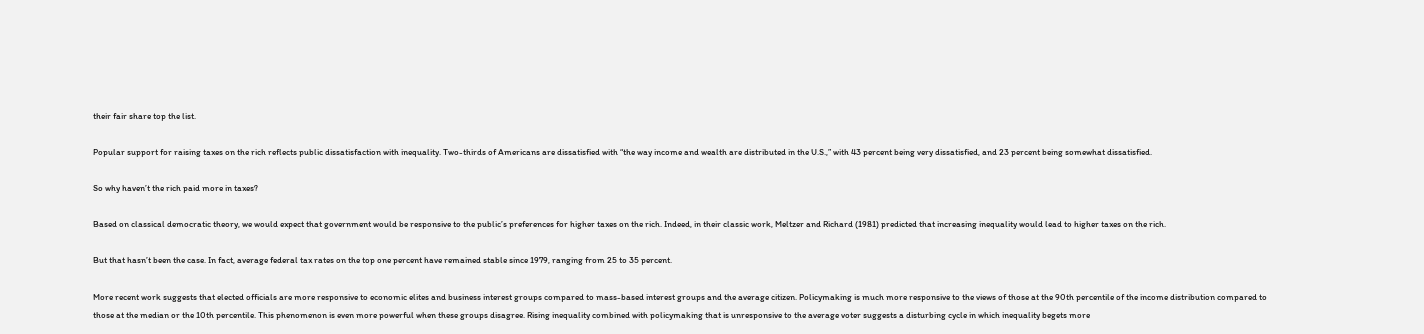their fair share top the list.

Popular support for raising taxes on the rich reflects public dissatisfaction with inequality. Two-thirds of Americans are dissatisfied with “the way income and wealth are distributed in the U.S.,” with 43 percent being very dissatisfied, and 23 percent being somewhat dissatisfied.

So why haven’t the rich paid more in taxes?

Based on classical democratic theory, we would expect that government would be responsive to the public’s preferences for higher taxes on the rich. Indeed, in their classic work, Meltzer and Richard (1981) predicted that increasing inequality would lead to higher taxes on the rich.

But that hasn’t been the case. In fact, average federal tax rates on the top one percent have remained stable since 1979, ranging from 25 to 35 percent.

More recent work suggests that elected officials are more responsive to economic elites and business interest groups compared to mass-based interest groups and the average citizen. Policymaking is much more responsive to the views of those at the 90th percentile of the income distribution compared to those at the median or the 10th percentile. This phenomenon is even more powerful when these groups disagree. Rising inequality combined with policymaking that is unresponsive to the average voter suggests a disturbing cycle in which inequality begets more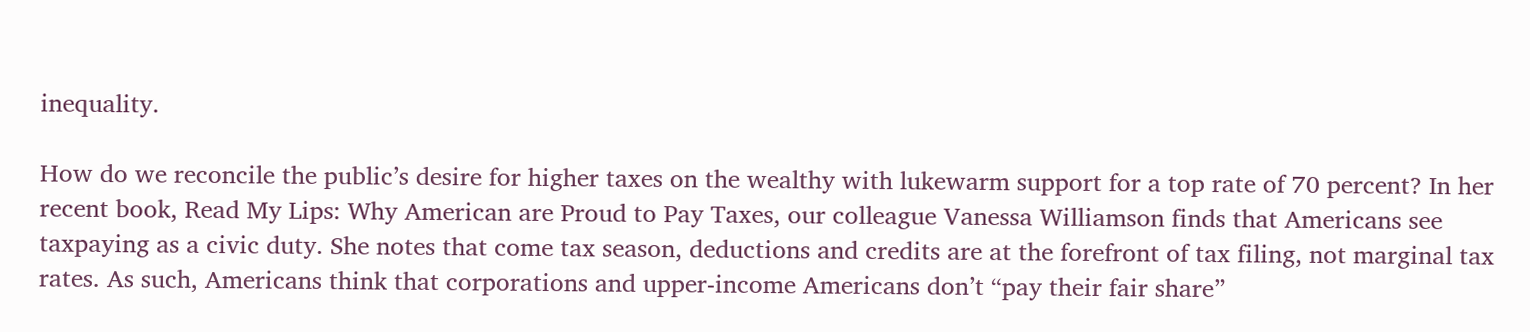inequality.

How do we reconcile the public’s desire for higher taxes on the wealthy with lukewarm support for a top rate of 70 percent? In her recent book, Read My Lips: Why American are Proud to Pay Taxes, our colleague Vanessa Williamson finds that Americans see taxpaying as a civic duty. She notes that come tax season, deductions and credits are at the forefront of tax filing, not marginal tax rates. As such, Americans think that corporations and upper-income Americans don’t “pay their fair share”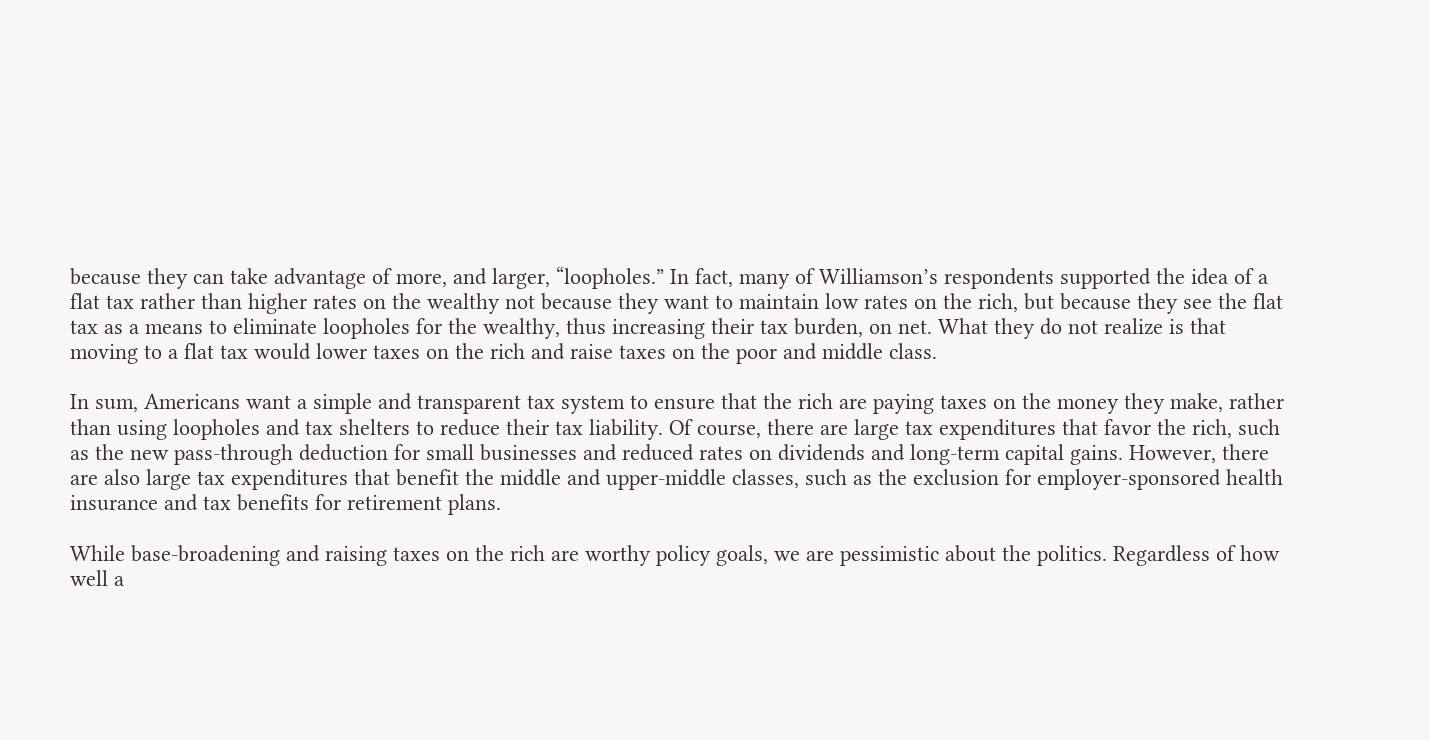because they can take advantage of more, and larger, “loopholes.” In fact, many of Williamson’s respondents supported the idea of a flat tax rather than higher rates on the wealthy not because they want to maintain low rates on the rich, but because they see the flat tax as a means to eliminate loopholes for the wealthy, thus increasing their tax burden, on net. What they do not realize is that moving to a flat tax would lower taxes on the rich and raise taxes on the poor and middle class.

In sum, Americans want a simple and transparent tax system to ensure that the rich are paying taxes on the money they make, rather than using loopholes and tax shelters to reduce their tax liability. Of course, there are large tax expenditures that favor the rich, such as the new pass-through deduction for small businesses and reduced rates on dividends and long-term capital gains. However, there are also large tax expenditures that benefit the middle and upper-middle classes, such as the exclusion for employer-sponsored health insurance and tax benefits for retirement plans.

While base-broadening and raising taxes on the rich are worthy policy goals, we are pessimistic about the politics. Regardless of how well a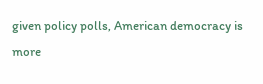given policy polls, American democracy is more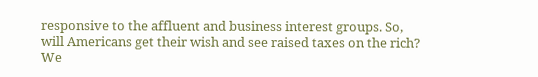responsive to the affluent and business interest groups. So, will Americans get their wish and see raised taxes on the rich? We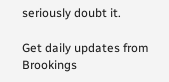seriously doubt it.

Get daily updates from Brookings